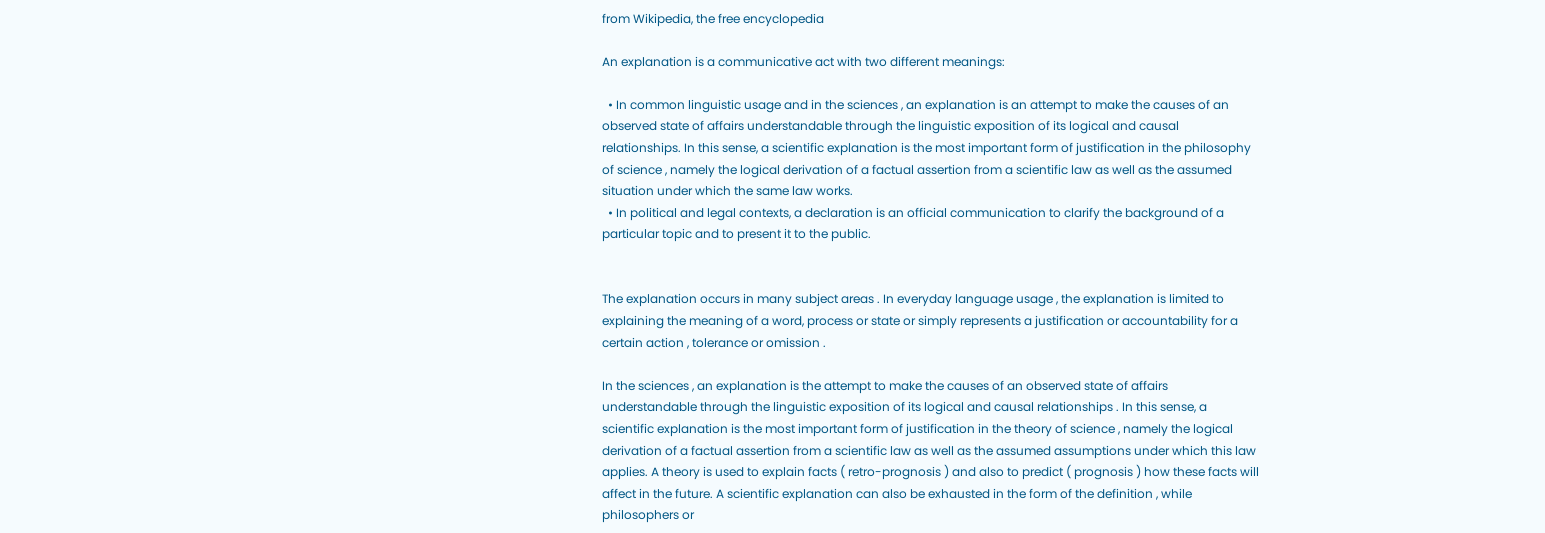from Wikipedia, the free encyclopedia

An explanation is a communicative act with two different meanings:

  • In common linguistic usage and in the sciences , an explanation is an attempt to make the causes of an observed state of affairs understandable through the linguistic exposition of its logical and causal relationships. In this sense, a scientific explanation is the most important form of justification in the philosophy of science , namely the logical derivation of a factual assertion from a scientific law as well as the assumed situation under which the same law works.
  • In political and legal contexts, a declaration is an official communication to clarify the background of a particular topic and to present it to the public.


The explanation occurs in many subject areas . In everyday language usage , the explanation is limited to explaining the meaning of a word, process or state or simply represents a justification or accountability for a certain action , tolerance or omission .

In the sciences , an explanation is the attempt to make the causes of an observed state of affairs understandable through the linguistic exposition of its logical and causal relationships . In this sense, a scientific explanation is the most important form of justification in the theory of science , namely the logical derivation of a factual assertion from a scientific law as well as the assumed assumptions under which this law applies. A theory is used to explain facts ( retro-prognosis ) and also to predict ( prognosis ) how these facts will affect in the future. A scientific explanation can also be exhausted in the form of the definition , while philosophers or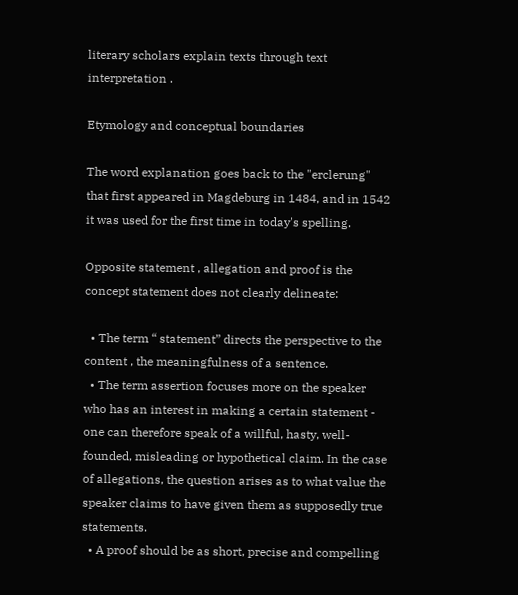literary scholars explain texts through text interpretation .

Etymology and conceptual boundaries

The word explanation goes back to the "erclerung" that first appeared in Magdeburg in 1484, and in 1542 it was used for the first time in today's spelling.

Opposite statement , allegation and proof is the concept statement does not clearly delineate:

  • The term “ statement” directs the perspective to the content , the meaningfulness of a sentence.
  • The term assertion focuses more on the speaker who has an interest in making a certain statement - one can therefore speak of a willful, hasty, well-founded, misleading or hypothetical claim. In the case of allegations, the question arises as to what value the speaker claims to have given them as supposedly true statements.
  • A proof should be as short, precise and compelling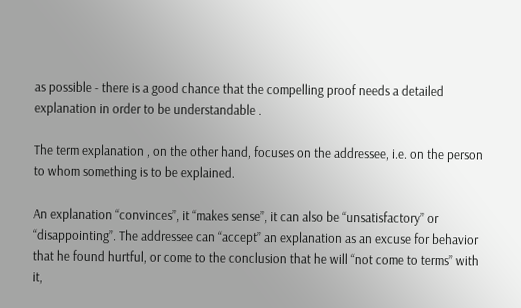as possible - there is a good chance that the compelling proof needs a detailed explanation in order to be understandable .

The term explanation , on the other hand, focuses on the addressee, i.e. on the person to whom something is to be explained.

An explanation “convinces”, it “makes sense”, it can also be “unsatisfactory” or “disappointing”. The addressee can “accept” an explanation as an excuse for behavior that he found hurtful, or come to the conclusion that he will “not come to terms” with it,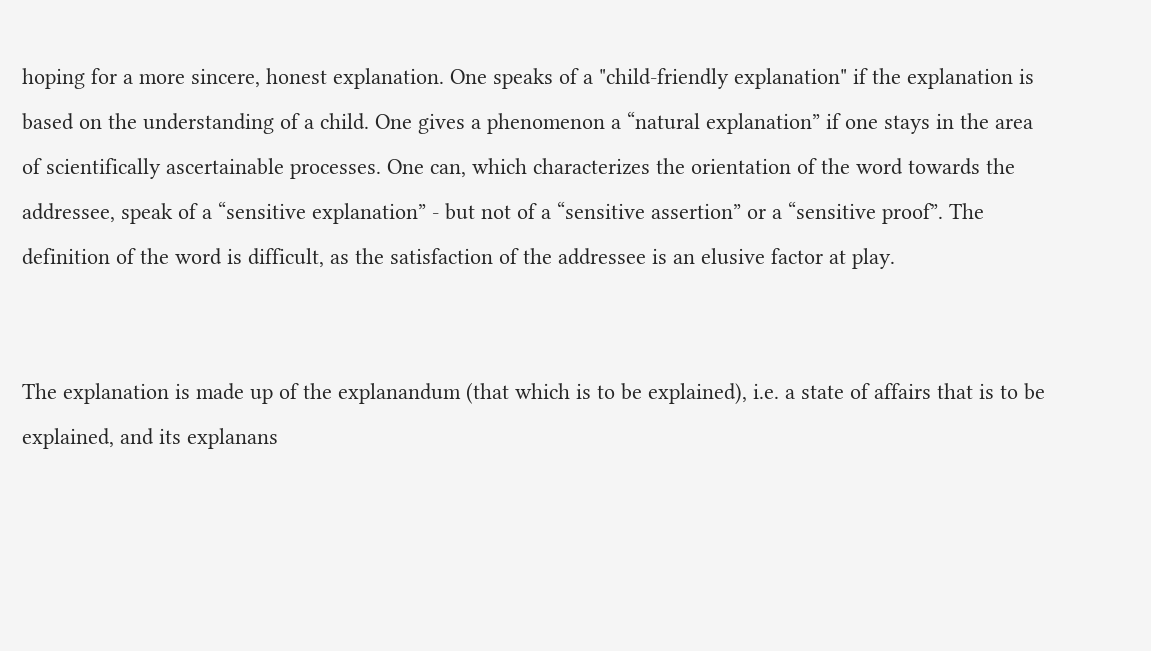hoping for a more sincere, honest explanation. One speaks of a "child-friendly explanation" if the explanation is based on the understanding of a child. One gives a phenomenon a “natural explanation” if one stays in the area of scientifically ascertainable processes. One can, which characterizes the orientation of the word towards the addressee, speak of a “sensitive explanation” - but not of a “sensitive assertion” or a “sensitive proof”. The definition of the word is difficult, as the satisfaction of the addressee is an elusive factor at play.


The explanation is made up of the explanandum (that which is to be explained), i.e. a state of affairs that is to be explained, and its explanans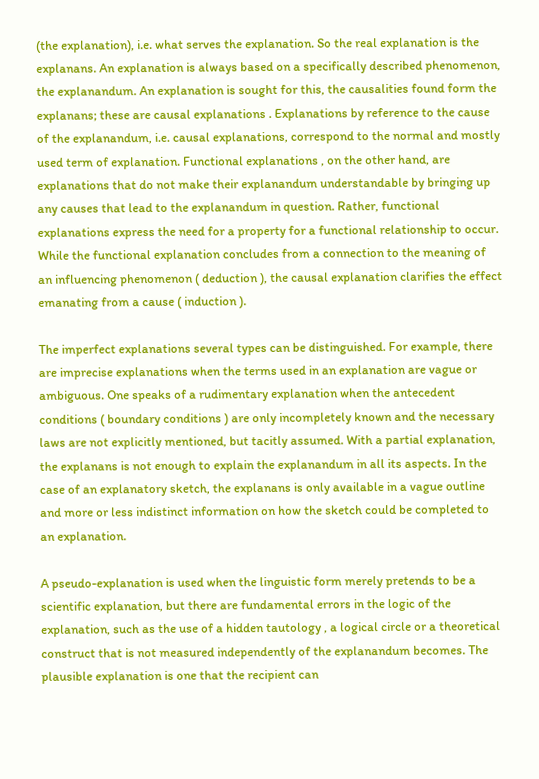(the explanation), i.e. what serves the explanation. So the real explanation is the explanans. An explanation is always based on a specifically described phenomenon, the explanandum. An explanation is sought for this, the causalities found form the explanans; these are causal explanations . Explanations by reference to the cause of the explanandum, i.e. causal explanations, correspond to the normal and mostly used term of explanation. Functional explanations , on the other hand, are explanations that do not make their explanandum understandable by bringing up any causes that lead to the explanandum in question. Rather, functional explanations express the need for a property for a functional relationship to occur. While the functional explanation concludes from a connection to the meaning of an influencing phenomenon ( deduction ), the causal explanation clarifies the effect emanating from a cause ( induction ).

The imperfect explanations several types can be distinguished. For example, there are imprecise explanations when the terms used in an explanation are vague or ambiguous. One speaks of a rudimentary explanation when the antecedent conditions ( boundary conditions ) are only incompletely known and the necessary laws are not explicitly mentioned, but tacitly assumed. With a partial explanation, the explanans is not enough to explain the explanandum in all its aspects. In the case of an explanatory sketch, the explanans is only available in a vague outline and more or less indistinct information on how the sketch could be completed to an explanation.

A pseudo-explanation is used when the linguistic form merely pretends to be a scientific explanation, but there are fundamental errors in the logic of the explanation, such as the use of a hidden tautology , a logical circle or a theoretical construct that is not measured independently of the explanandum becomes. The plausible explanation is one that the recipient can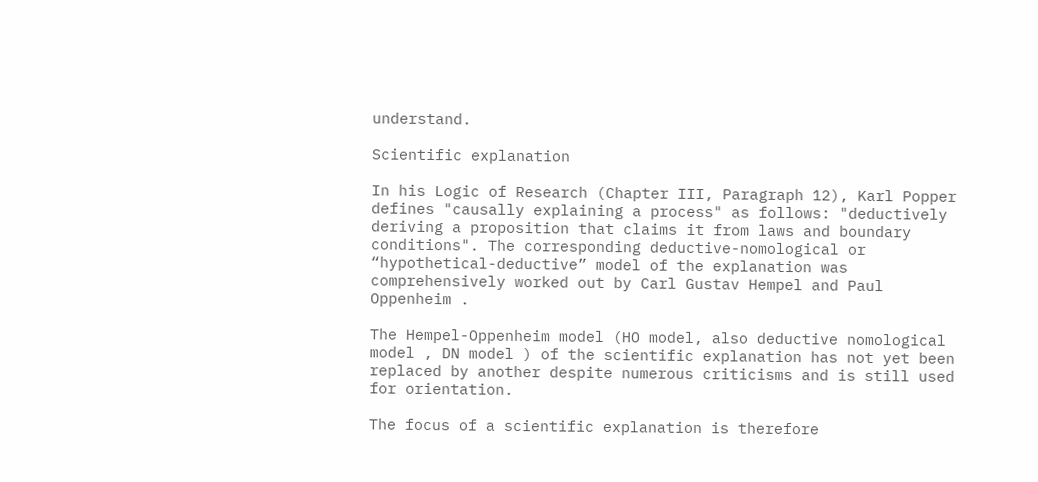understand.

Scientific explanation

In his Logic of Research (Chapter III, Paragraph 12), Karl Popper defines "causally explaining a process" as follows: "deductively deriving a proposition that claims it from laws and boundary conditions". The corresponding deductive-nomological or “hypothetical-deductive” model of the explanation was comprehensively worked out by Carl Gustav Hempel and Paul Oppenheim .

The Hempel-Oppenheim model (HO model, also deductive nomological model , DN model ) of the scientific explanation has not yet been replaced by another despite numerous criticisms and is still used for orientation.

The focus of a scientific explanation is therefore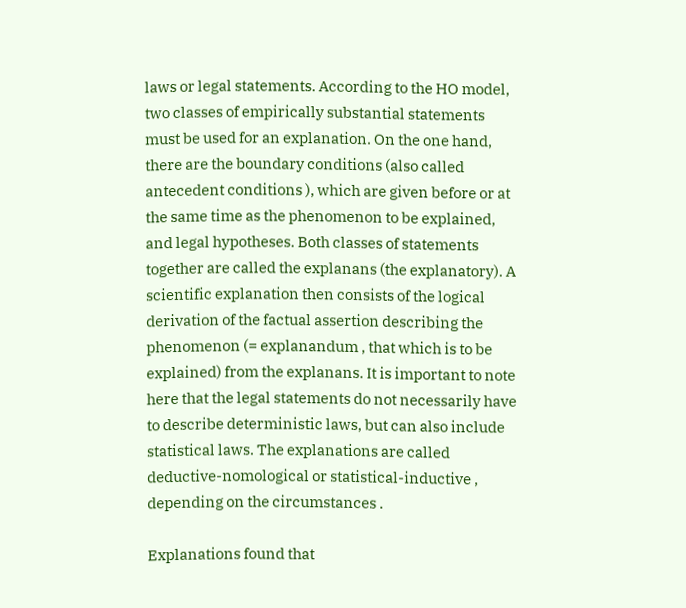laws or legal statements. According to the HO model, two classes of empirically substantial statements must be used for an explanation. On the one hand, there are the boundary conditions (also called antecedent conditions ), which are given before or at the same time as the phenomenon to be explained, and legal hypotheses. Both classes of statements together are called the explanans (the explanatory). A scientific explanation then consists of the logical derivation of the factual assertion describing the phenomenon (= explanandum , that which is to be explained) from the explanans. It is important to note here that the legal statements do not necessarily have to describe deterministic laws, but can also include statistical laws. The explanations are called deductive-nomological or statistical-inductive , depending on the circumstances .

Explanations found that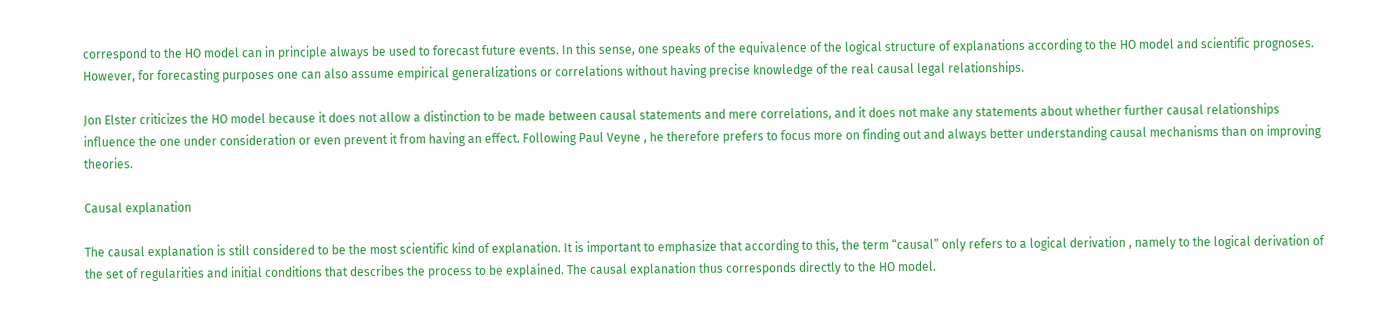correspond to the HO model can in principle always be used to forecast future events. In this sense, one speaks of the equivalence of the logical structure of explanations according to the HO model and scientific prognoses. However, for forecasting purposes one can also assume empirical generalizations or correlations without having precise knowledge of the real causal legal relationships.

Jon Elster criticizes the HO model because it does not allow a distinction to be made between causal statements and mere correlations, and it does not make any statements about whether further causal relationships influence the one under consideration or even prevent it from having an effect. Following Paul Veyne , he therefore prefers to focus more on finding out and always better understanding causal mechanisms than on improving theories.

Causal explanation

The causal explanation is still considered to be the most scientific kind of explanation. It is important to emphasize that according to this, the term “causal” only refers to a logical derivation , namely to the logical derivation of the set of regularities and initial conditions that describes the process to be explained. The causal explanation thus corresponds directly to the HO model.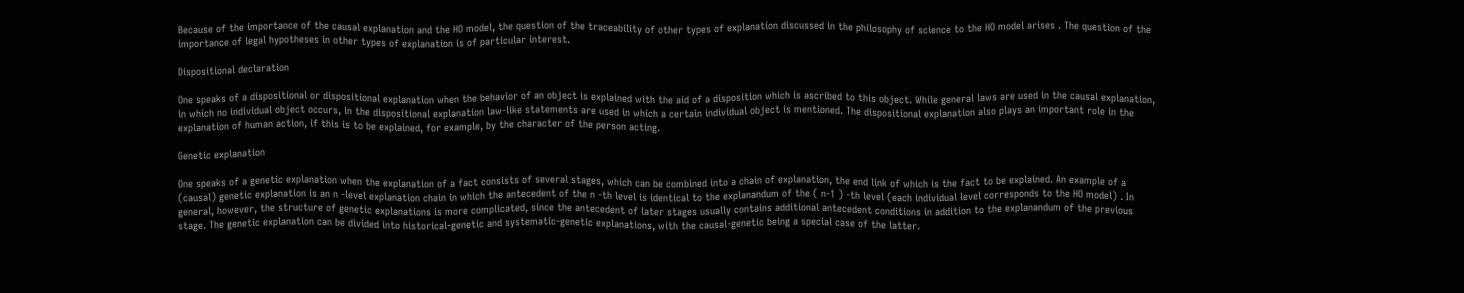Because of the importance of the causal explanation and the HO model, the question of the traceability of other types of explanation discussed in the philosophy of science to the HO model arises . The question of the importance of legal hypotheses in other types of explanation is of particular interest.

Dispositional declaration

One speaks of a dispositional or dispositional explanation when the behavior of an object is explained with the aid of a disposition which is ascribed to this object. While general laws are used in the causal explanation, in which no individual object occurs, in the dispositional explanation law-like statements are used in which a certain individual object is mentioned. The dispositional explanation also plays an important role in the explanation of human action, if this is to be explained, for example, by the character of the person acting.

Genetic explanation

One speaks of a genetic explanation when the explanation of a fact consists of several stages, which can be combined into a chain of explanation, the end link of which is the fact to be explained. An example of a (causal) genetic explanation is an n -level explanation chain in which the antecedent of the n -th level is identical to the explanandum of the ( n-1 ) -th level (each individual level corresponds to the HO model) . In general, however, the structure of genetic explanations is more complicated, since the antecedent of later stages usually contains additional antecedent conditions in addition to the explanandum of the previous stage. The genetic explanation can be divided into historical-genetic and systematic-genetic explanations, with the causal-genetic being a special case of the latter.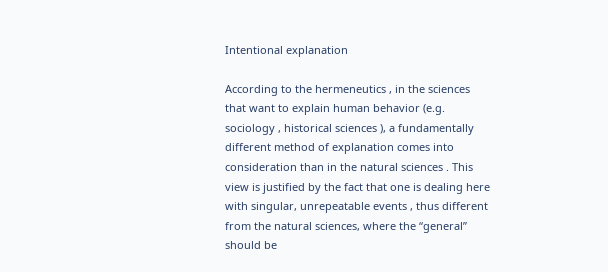Intentional explanation

According to the hermeneutics , in the sciences that want to explain human behavior (e.g. sociology , historical sciences ), a fundamentally different method of explanation comes into consideration than in the natural sciences . This view is justified by the fact that one is dealing here with singular, unrepeatable events , thus different from the natural sciences, where the “general” should be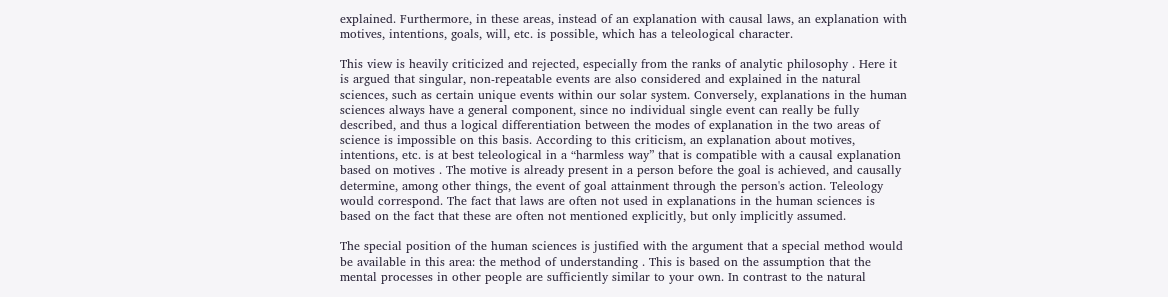explained. Furthermore, in these areas, instead of an explanation with causal laws, an explanation with motives, intentions, goals, will, etc. is possible, which has a teleological character.

This view is heavily criticized and rejected, especially from the ranks of analytic philosophy . Here it is argued that singular, non-repeatable events are also considered and explained in the natural sciences, such as certain unique events within our solar system. Conversely, explanations in the human sciences always have a general component, since no individual single event can really be fully described, and thus a logical differentiation between the modes of explanation in the two areas of science is impossible on this basis. According to this criticism, an explanation about motives, intentions, etc. is at best teleological in a “harmless way” that is compatible with a causal explanation based on motives . The motive is already present in a person before the goal is achieved, and causally determine, among other things, the event of goal attainment through the person's action. Teleology would correspond. The fact that laws are often not used in explanations in the human sciences is based on the fact that these are often not mentioned explicitly, but only implicitly assumed.

The special position of the human sciences is justified with the argument that a special method would be available in this area: the method of understanding . This is based on the assumption that the mental processes in other people are sufficiently similar to your own. In contrast to the natural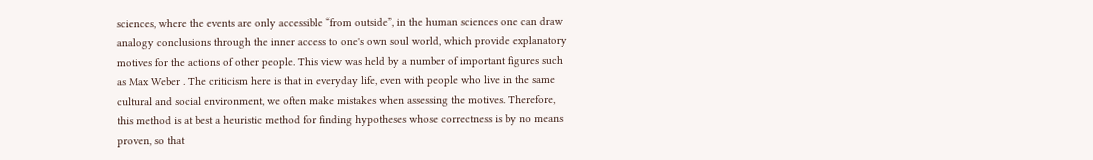sciences, where the events are only accessible “from outside”, in the human sciences one can draw analogy conclusions through the inner access to one's own soul world, which provide explanatory motives for the actions of other people. This view was held by a number of important figures such as Max Weber . The criticism here is that in everyday life, even with people who live in the same cultural and social environment, we often make mistakes when assessing the motives. Therefore, this method is at best a heuristic method for finding hypotheses whose correctness is by no means proven, so that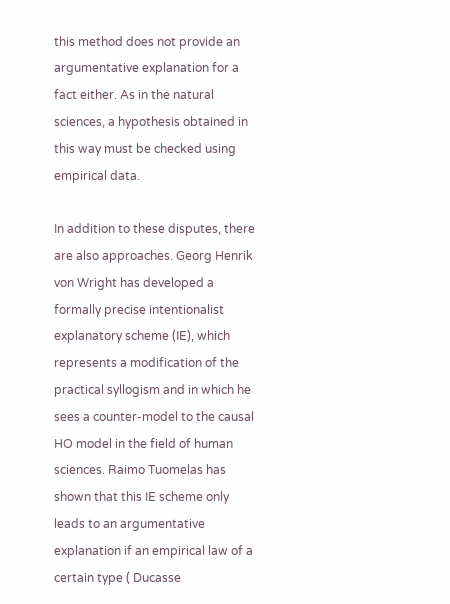this method does not provide an argumentative explanation for a fact either. As in the natural sciences, a hypothesis obtained in this way must be checked using empirical data.

In addition to these disputes, there are also approaches. Georg Henrik von Wright has developed a formally precise intentionalist explanatory scheme (IE), which represents a modification of the practical syllogism and in which he sees a counter-model to the causal HO model in the field of human sciences. Raimo Tuomelas has shown that this IE scheme only leads to an argumentative explanation if an empirical law of a certain type ( Ducasse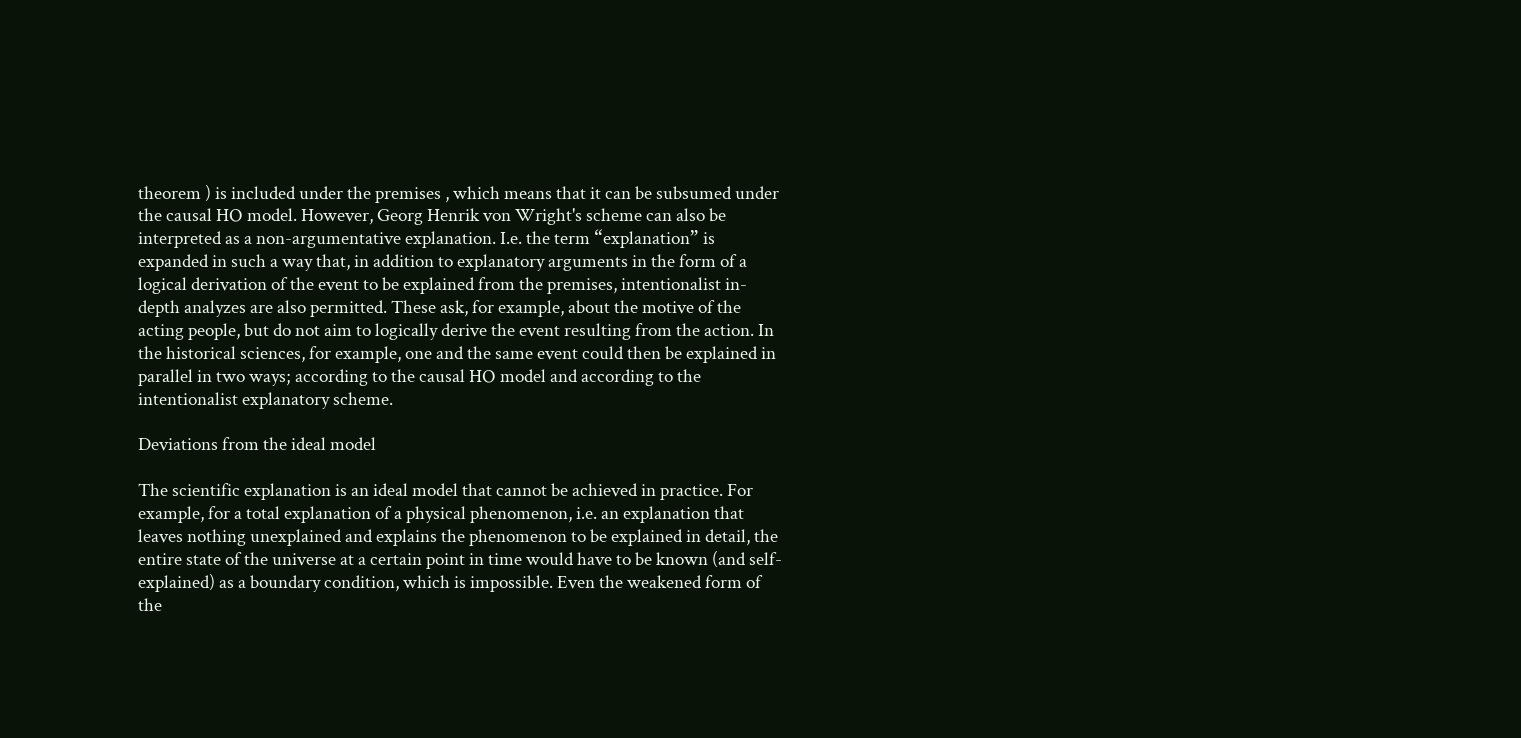theorem ) is included under the premises , which means that it can be subsumed under the causal HO model. However, Georg Henrik von Wright's scheme can also be interpreted as a non-argumentative explanation. I.e. the term “explanation” is expanded in such a way that, in addition to explanatory arguments in the form of a logical derivation of the event to be explained from the premises, intentionalist in-depth analyzes are also permitted. These ask, for example, about the motive of the acting people, but do not aim to logically derive the event resulting from the action. In the historical sciences, for example, one and the same event could then be explained in parallel in two ways; according to the causal HO model and according to the intentionalist explanatory scheme.

Deviations from the ideal model

The scientific explanation is an ideal model that cannot be achieved in practice. For example, for a total explanation of a physical phenomenon, i.e. an explanation that leaves nothing unexplained and explains the phenomenon to be explained in detail, the entire state of the universe at a certain point in time would have to be known (and self-explained) as a boundary condition, which is impossible. Even the weakened form of the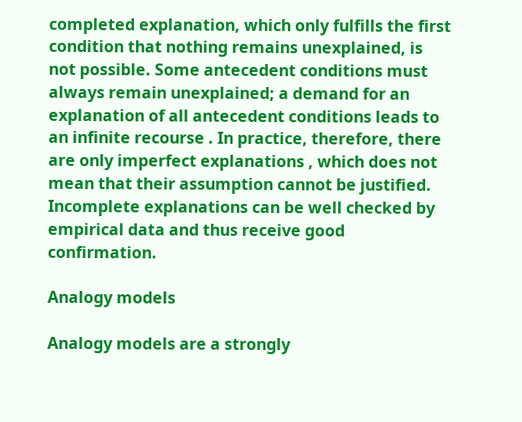completed explanation, which only fulfills the first condition that nothing remains unexplained, is not possible. Some antecedent conditions must always remain unexplained; a demand for an explanation of all antecedent conditions leads to an infinite recourse . In practice, therefore, there are only imperfect explanations , which does not mean that their assumption cannot be justified. Incomplete explanations can be well checked by empirical data and thus receive good confirmation.

Analogy models

Analogy models are a strongly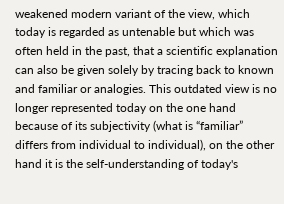weakened modern variant of the view, which today is regarded as untenable but which was often held in the past, that a scientific explanation can also be given solely by tracing back to known and familiar or analogies. This outdated view is no longer represented today on the one hand because of its subjectivity (what is “familiar” differs from individual to individual), on the other hand it is the self-understanding of today's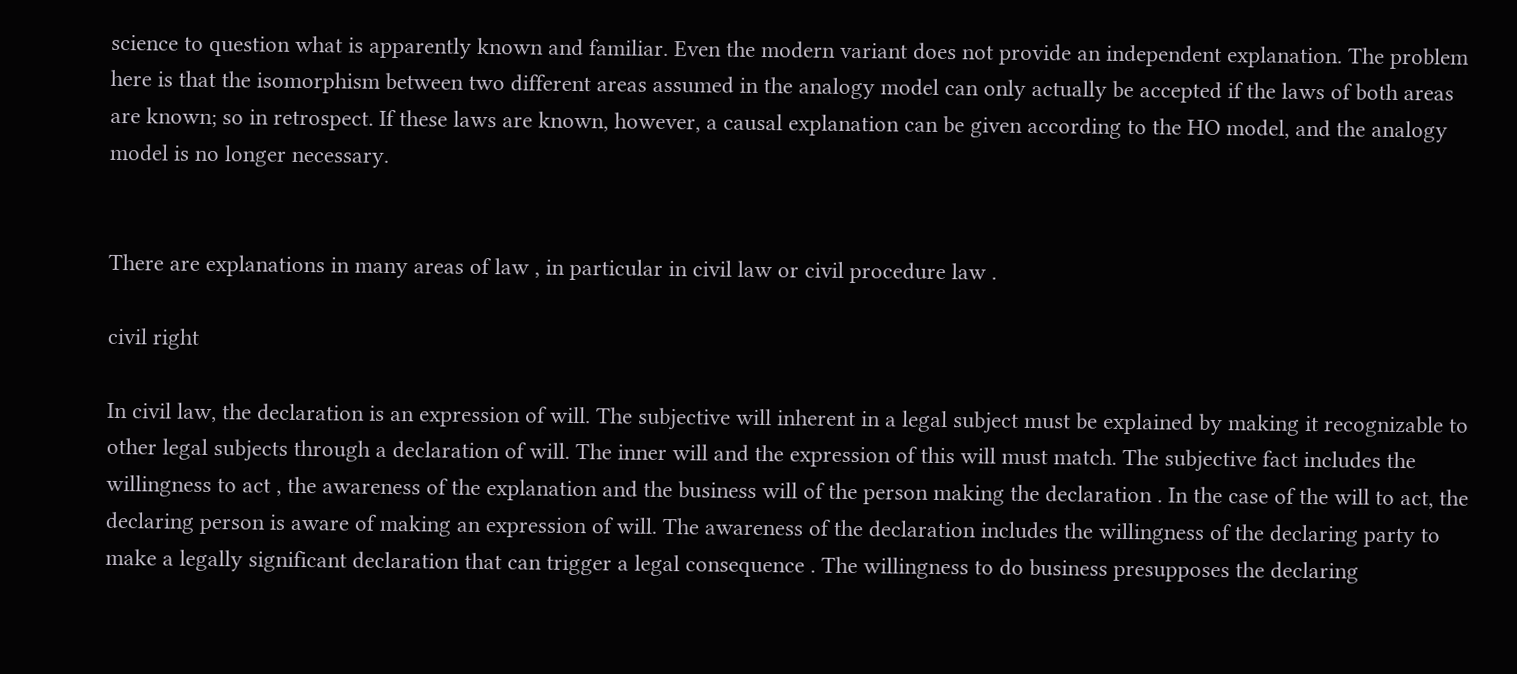science to question what is apparently known and familiar. Even the modern variant does not provide an independent explanation. The problem here is that the isomorphism between two different areas assumed in the analogy model can only actually be accepted if the laws of both areas are known; so in retrospect. If these laws are known, however, a causal explanation can be given according to the HO model, and the analogy model is no longer necessary.


There are explanations in many areas of law , in particular in civil law or civil procedure law .

civil right

In civil law, the declaration is an expression of will. The subjective will inherent in a legal subject must be explained by making it recognizable to other legal subjects through a declaration of will. The inner will and the expression of this will must match. The subjective fact includes the willingness to act , the awareness of the explanation and the business will of the person making the declaration . In the case of the will to act, the declaring person is aware of making an expression of will. The awareness of the declaration includes the willingness of the declaring party to make a legally significant declaration that can trigger a legal consequence . The willingness to do business presupposes the declaring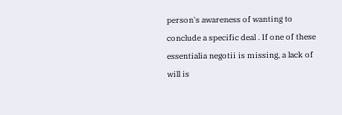person's awareness of wanting to conclude a specific deal . If one of these essentialia negotii is missing, a lack of will is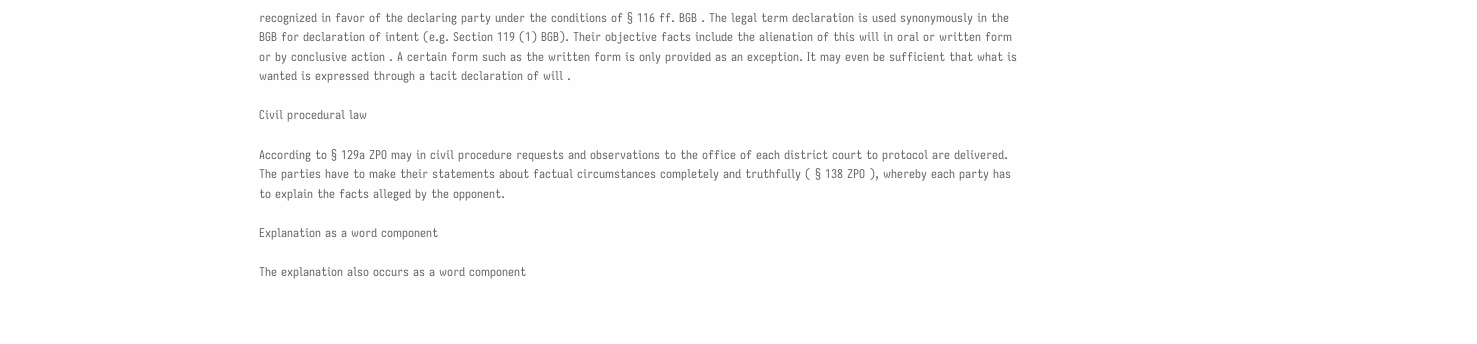recognized in favor of the declaring party under the conditions of § 116 ff. BGB . The legal term declaration is used synonymously in the BGB for declaration of intent (e.g. Section 119 (1) BGB). Their objective facts include the alienation of this will in oral or written form or by conclusive action . A certain form such as the written form is only provided as an exception. It may even be sufficient that what is wanted is expressed through a tacit declaration of will .

Civil procedural law

According to § 129a ZPO may in civil procedure requests and observations to the office of each district court to protocol are delivered. The parties have to make their statements about factual circumstances completely and truthfully ( § 138 ZPO ), whereby each party has to explain the facts alleged by the opponent.

Explanation as a word component

The explanation also occurs as a word component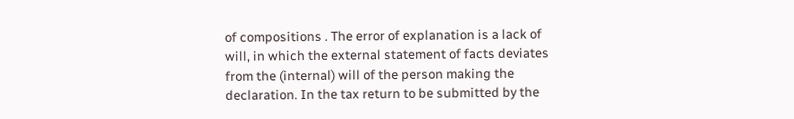of compositions . The error of explanation is a lack of will, in which the external statement of facts deviates from the (internal) will of the person making the declaration. In the tax return to be submitted by the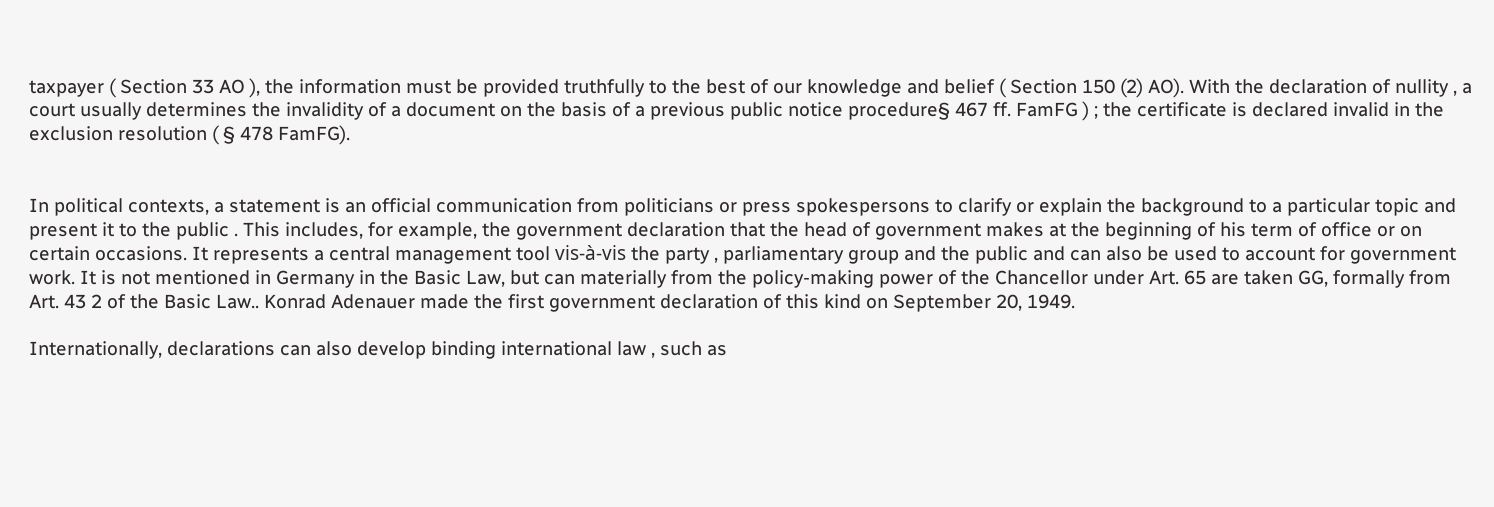taxpayer ( Section 33 AO ), the information must be provided truthfully to the best of our knowledge and belief ( Section 150 (2) AO). With the declaration of nullity , a court usually determines the invalidity of a document on the basis of a previous public notice procedure§ 467 ff. FamFG ) ; the certificate is declared invalid in the exclusion resolution ( § 478 FamFG).


In political contexts, a statement is an official communication from politicians or press spokespersons to clarify or explain the background to a particular topic and present it to the public . This includes, for example, the government declaration that the head of government makes at the beginning of his term of office or on certain occasions. It represents a central management tool vis-à-vis the party , parliamentary group and the public and can also be used to account for government work. It is not mentioned in Germany in the Basic Law, but can materially from the policy-making power of the Chancellor under Art. 65 are taken GG, formally from Art. 43 2 of the Basic Law.. Konrad Adenauer made the first government declaration of this kind on September 20, 1949.

Internationally, declarations can also develop binding international law , such as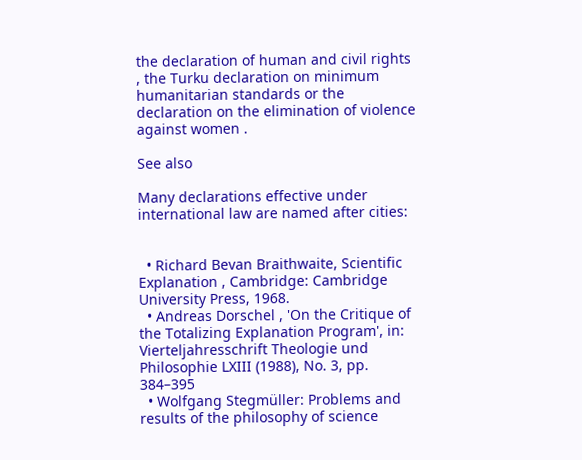the declaration of human and civil rights , the Turku declaration on minimum humanitarian standards or the declaration on the elimination of violence against women .

See also

Many declarations effective under international law are named after cities:


  • Richard Bevan Braithwaite, Scientific Explanation , Cambridge: Cambridge University Press, 1968.
  • Andreas Dorschel , 'On the Critique of the Totalizing Explanation Program', in: Vierteljahresschrift Theologie und Philosophie LXIII (1988), No. 3, pp. 384–395
  • Wolfgang Stegmüller: Problems and results of the philosophy of science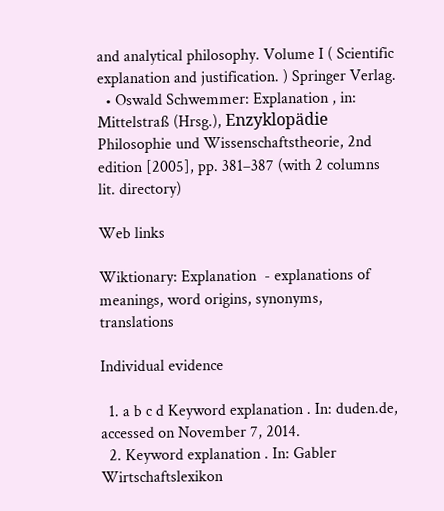and analytical philosophy. Volume I ( Scientific explanation and justification. ) Springer Verlag.
  • Oswald Schwemmer: Explanation , in: Mittelstraß (Hrsg.), Enzyklopädie Philosophie und Wissenschaftstheorie, 2nd edition [2005], pp. 381–387 (with 2 columns lit. directory)

Web links

Wiktionary: Explanation  - explanations of meanings, word origins, synonyms, translations

Individual evidence

  1. a b c d Keyword explanation . In: duden.de, accessed on November 7, 2014.
  2. Keyword explanation . In: Gabler Wirtschaftslexikon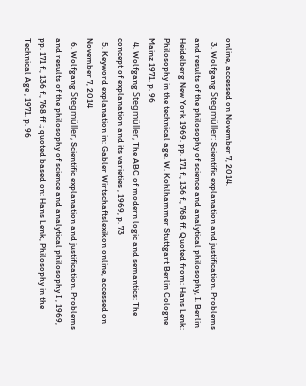online, accessed on November 7, 2014.
  3. Wolfgang Stegmüller: Scientific explanation and justification. Problems and results of the philosophy of science and analytical philosophy, I. Berlin Heidelberg New York 1969. pp. 171 f., 136 f., 768 ff. Quoted from: Hans Lenk: Philosophy in the technical age. W. Kohlhammer Stuttgart Berlin Cologne Mainz 1971. p. 96
  4. Wolfgang Stegmüller, The ABC of modern logic and semantics: The concept of explanation and its varieties , 1969, p. 73
  5. Keyword explanation in: Gabler Wirtschaftslexikon online, accessed on November 7, 2014
  6. Wolfgang Stegmüller, Scientific explanation and justification. Problems and results of the philosophy of science and analytical philosophy I , 1969, pp. 171 f., 136 f., 768 ff .; quoted based on: Hans Lenk, Philosophy in the Technical Age , 1971. p. 96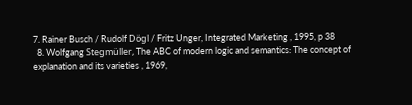7. Rainer Busch / Rudolf Dögl / Fritz Unger, Integrated Marketing , 1995, p 38
  8. Wolfgang Stegmüller, The ABC of modern logic and semantics: The concept of explanation and its varieties , 1969,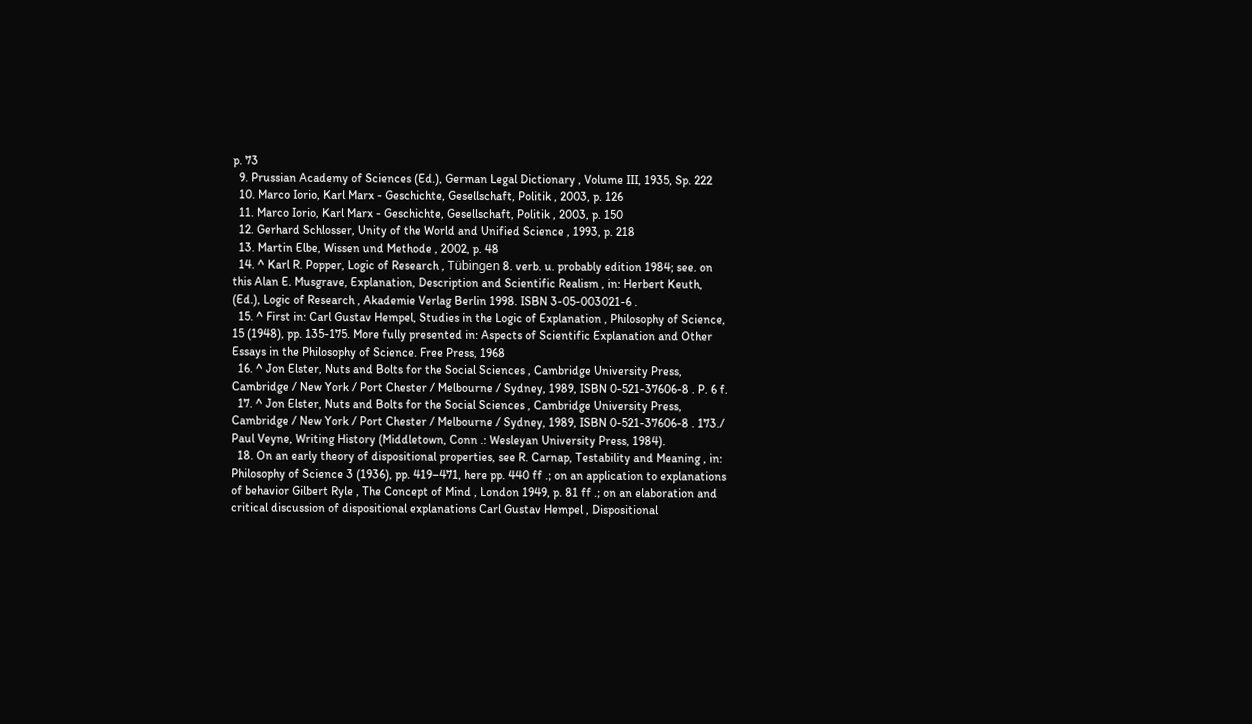p. 73
  9. Prussian Academy of Sciences (Ed.), German Legal Dictionary , Volume III, 1935, Sp. 222
  10. Marco Iorio, Karl Marx - Geschichte, Gesellschaft, Politik , 2003, p. 126
  11. Marco Iorio, Karl Marx - Geschichte, Gesellschaft, Politik , 2003, p. 150
  12. Gerhard Schlosser, Unity of the World and Unified Science , 1993, p. 218
  13. Martin Elbe, Wissen und Methode , 2002, p. 48
  14. ^ Karl R. Popper, Logic of Research , Tübingen 8. verb. u. probably edition 1984; see. on this Alan E. Musgrave, Explanation, Description and Scientific Realism , in: Herbert Keuth, (Ed.), Logic of Research , Akademie Verlag Berlin 1998. ISBN 3-05-003021-6 .
  15. ^ First in: Carl Gustav Hempel, Studies in the Logic of Explanation , Philosophy of Science, 15 (1948), pp. 135-175. More fully presented in: Aspects of Scientific Explanation and Other Essays in the Philosophy of Science. Free Press, 1968
  16. ^ Jon Elster, Nuts and Bolts for the Social Sciences , Cambridge University Press, Cambridge / New York / Port Chester / Melbourne / Sydney, 1989, ISBN 0-521-37606-8 . P. 6 f.
  17. ^ Jon Elster, Nuts and Bolts for the Social Sciences , Cambridge University Press, Cambridge / New York / Port Chester / Melbourne / Sydney, 1989, ISBN 0-521-37606-8 . 173./ Paul Veyne, Writing History (Middletown, Conn .: Wesleyan University Press, 1984).
  18. On an early theory of dispositional properties, see R. Carnap, Testability and Meaning , in: Philosophy of Science 3 (1936), pp. 419–471, here pp. 440 ff .; on an application to explanations of behavior Gilbert Ryle , The Concept of Mind , London 1949, p. 81 ff .; on an elaboration and critical discussion of dispositional explanations Carl Gustav Hempel , Dispositional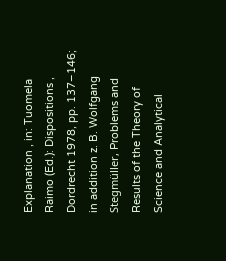Explanation , in: Tuomela Raimo (Ed.): Dispositions , Dordrecht 1978, pp. 137–146; in addition z. B. Wolfgang Stegmüller, Problems and Results of the Theory of Science and Analytical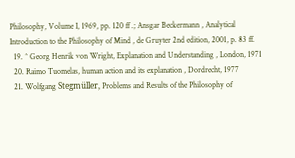Philosophy, Volume I, 1969, pp. 120 ff .; Ansgar Beckermann , Analytical Introduction to the Philosophy of Mind , de Gruyter 2nd edition, 2001, p. 83 ff.
  19. ^ Georg Henrik von Wright, Explanation and Understanding , London, 1971
  20. Raimo Tuomelas, human action and its explanation , Dordrecht, 1977
  21. Wolfgang Stegmüller, Problems and Results of the Philosophy of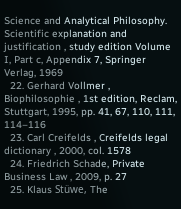Science and Analytical Philosophy. Scientific explanation and justification , study edition Volume I, Part c, Appendix 7, Springer Verlag, 1969
  22. Gerhard Vollmer , Biophilosophie , 1st edition, Reclam, Stuttgart, 1995, pp. 41, 67, 110, 111, 114–116
  23. Carl Creifelds , Creifelds legal dictionary , 2000, col. 1578
  24. Friedrich Schade, Private Business Law , 2009, p. 27
  25. Klaus Stüwe, The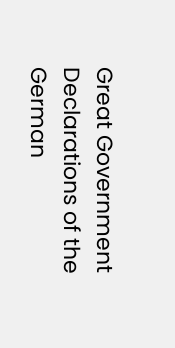Great Government Declarations of the German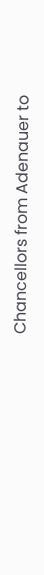Chancellors from Adenauer to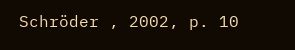Schröder , 2002, p. 10